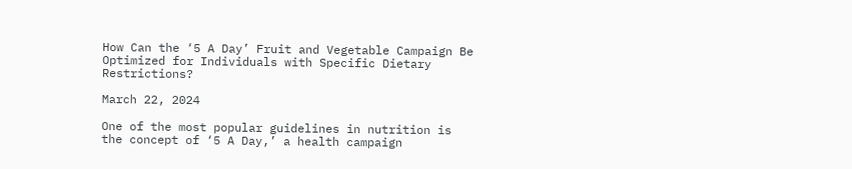How Can the ‘5 A Day’ Fruit and Vegetable Campaign Be Optimized for Individuals with Specific Dietary Restrictions?

March 22, 2024

One of the most popular guidelines in nutrition is the concept of ‘5 A Day,’ a health campaign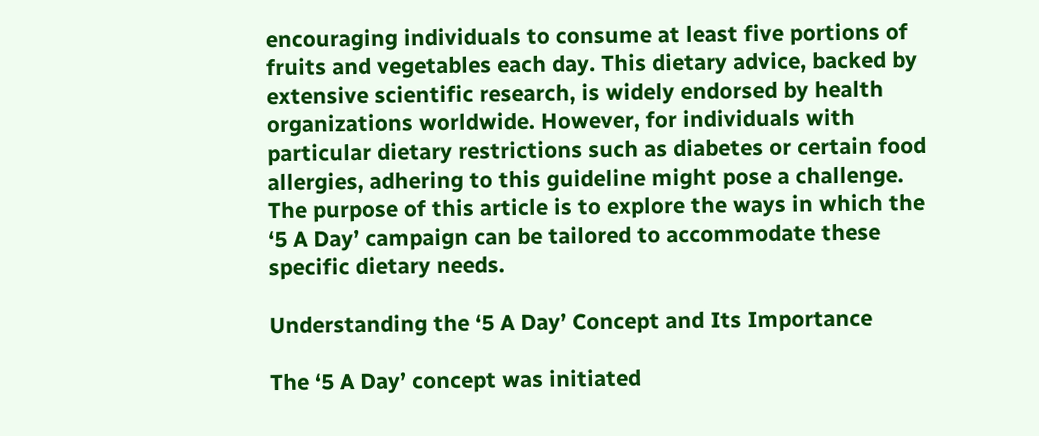encouraging individuals to consume at least five portions of fruits and vegetables each day. This dietary advice, backed by extensive scientific research, is widely endorsed by health organizations worldwide. However, for individuals with particular dietary restrictions such as diabetes or certain food allergies, adhering to this guideline might pose a challenge. The purpose of this article is to explore the ways in which the ‘5 A Day’ campaign can be tailored to accommodate these specific dietary needs.

Understanding the ‘5 A Day’ Concept and Its Importance

The ‘5 A Day’ concept was initiated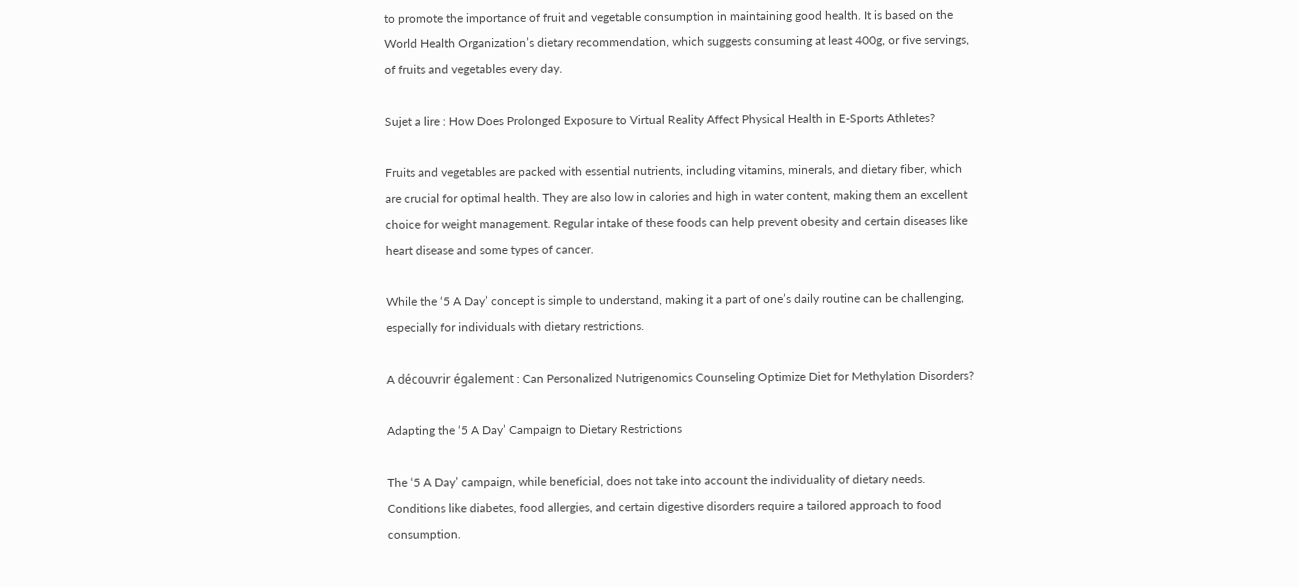to promote the importance of fruit and vegetable consumption in maintaining good health. It is based on the World Health Organization’s dietary recommendation, which suggests consuming at least 400g, or five servings, of fruits and vegetables every day.

Sujet a lire : How Does Prolonged Exposure to Virtual Reality Affect Physical Health in E-Sports Athletes?

Fruits and vegetables are packed with essential nutrients, including vitamins, minerals, and dietary fiber, which are crucial for optimal health. They are also low in calories and high in water content, making them an excellent choice for weight management. Regular intake of these foods can help prevent obesity and certain diseases like heart disease and some types of cancer.

While the ‘5 A Day’ concept is simple to understand, making it a part of one’s daily routine can be challenging, especially for individuals with dietary restrictions.

A découvrir également : Can Personalized Nutrigenomics Counseling Optimize Diet for Methylation Disorders?

Adapting the ‘5 A Day’ Campaign to Dietary Restrictions

The ‘5 A Day’ campaign, while beneficial, does not take into account the individuality of dietary needs. Conditions like diabetes, food allergies, and certain digestive disorders require a tailored approach to food consumption.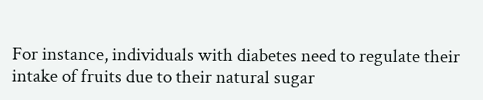For instance, individuals with diabetes need to regulate their intake of fruits due to their natural sugar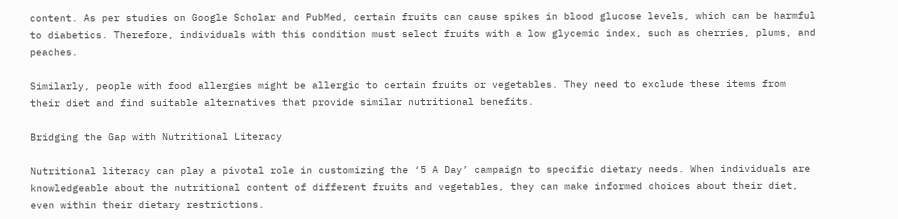content. As per studies on Google Scholar and PubMed, certain fruits can cause spikes in blood glucose levels, which can be harmful to diabetics. Therefore, individuals with this condition must select fruits with a low glycemic index, such as cherries, plums, and peaches.

Similarly, people with food allergies might be allergic to certain fruits or vegetables. They need to exclude these items from their diet and find suitable alternatives that provide similar nutritional benefits.

Bridging the Gap with Nutritional Literacy

Nutritional literacy can play a pivotal role in customizing the ‘5 A Day’ campaign to specific dietary needs. When individuals are knowledgeable about the nutritional content of different fruits and vegetables, they can make informed choices about their diet, even within their dietary restrictions.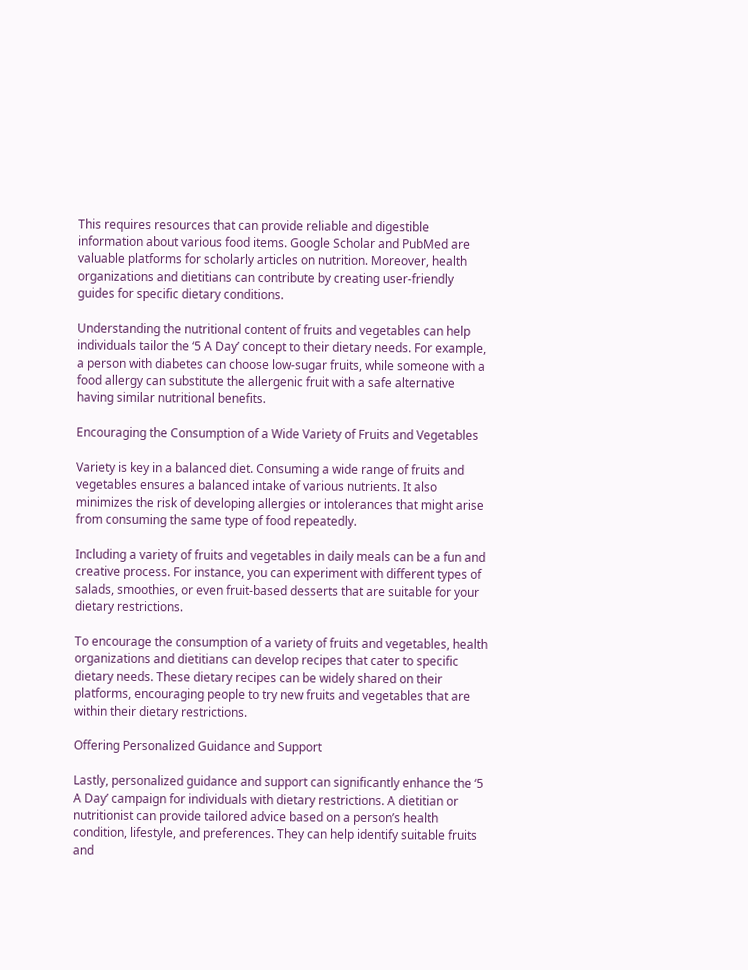This requires resources that can provide reliable and digestible information about various food items. Google Scholar and PubMed are valuable platforms for scholarly articles on nutrition. Moreover, health organizations and dietitians can contribute by creating user-friendly guides for specific dietary conditions.

Understanding the nutritional content of fruits and vegetables can help individuals tailor the ‘5 A Day’ concept to their dietary needs. For example, a person with diabetes can choose low-sugar fruits, while someone with a food allergy can substitute the allergenic fruit with a safe alternative having similar nutritional benefits.

Encouraging the Consumption of a Wide Variety of Fruits and Vegetables

Variety is key in a balanced diet. Consuming a wide range of fruits and vegetables ensures a balanced intake of various nutrients. It also minimizes the risk of developing allergies or intolerances that might arise from consuming the same type of food repeatedly.

Including a variety of fruits and vegetables in daily meals can be a fun and creative process. For instance, you can experiment with different types of salads, smoothies, or even fruit-based desserts that are suitable for your dietary restrictions.

To encourage the consumption of a variety of fruits and vegetables, health organizations and dietitians can develop recipes that cater to specific dietary needs. These dietary recipes can be widely shared on their platforms, encouraging people to try new fruits and vegetables that are within their dietary restrictions.

Offering Personalized Guidance and Support

Lastly, personalized guidance and support can significantly enhance the ‘5 A Day’ campaign for individuals with dietary restrictions. A dietitian or nutritionist can provide tailored advice based on a person’s health condition, lifestyle, and preferences. They can help identify suitable fruits and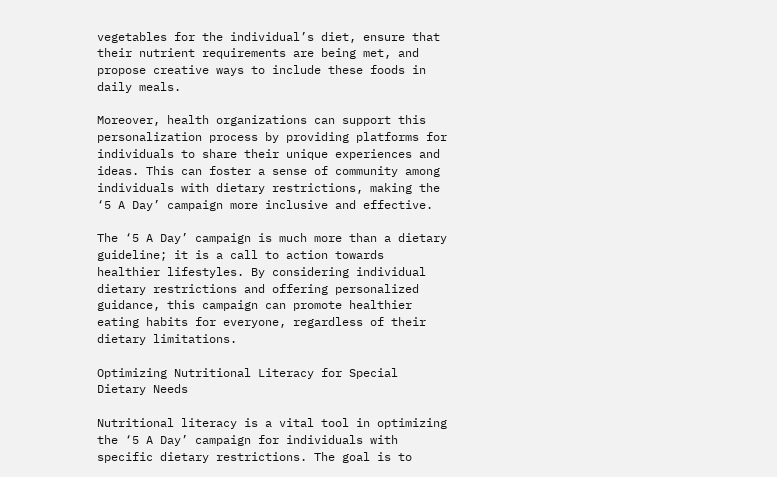vegetables for the individual’s diet, ensure that their nutrient requirements are being met, and propose creative ways to include these foods in daily meals.

Moreover, health organizations can support this personalization process by providing platforms for individuals to share their unique experiences and ideas. This can foster a sense of community among individuals with dietary restrictions, making the ‘5 A Day’ campaign more inclusive and effective.

The ‘5 A Day’ campaign is much more than a dietary guideline; it is a call to action towards healthier lifestyles. By considering individual dietary restrictions and offering personalized guidance, this campaign can promote healthier eating habits for everyone, regardless of their dietary limitations.

Optimizing Nutritional Literacy for Special Dietary Needs

Nutritional literacy is a vital tool in optimizing the ‘5 A Day’ campaign for individuals with specific dietary restrictions. The goal is to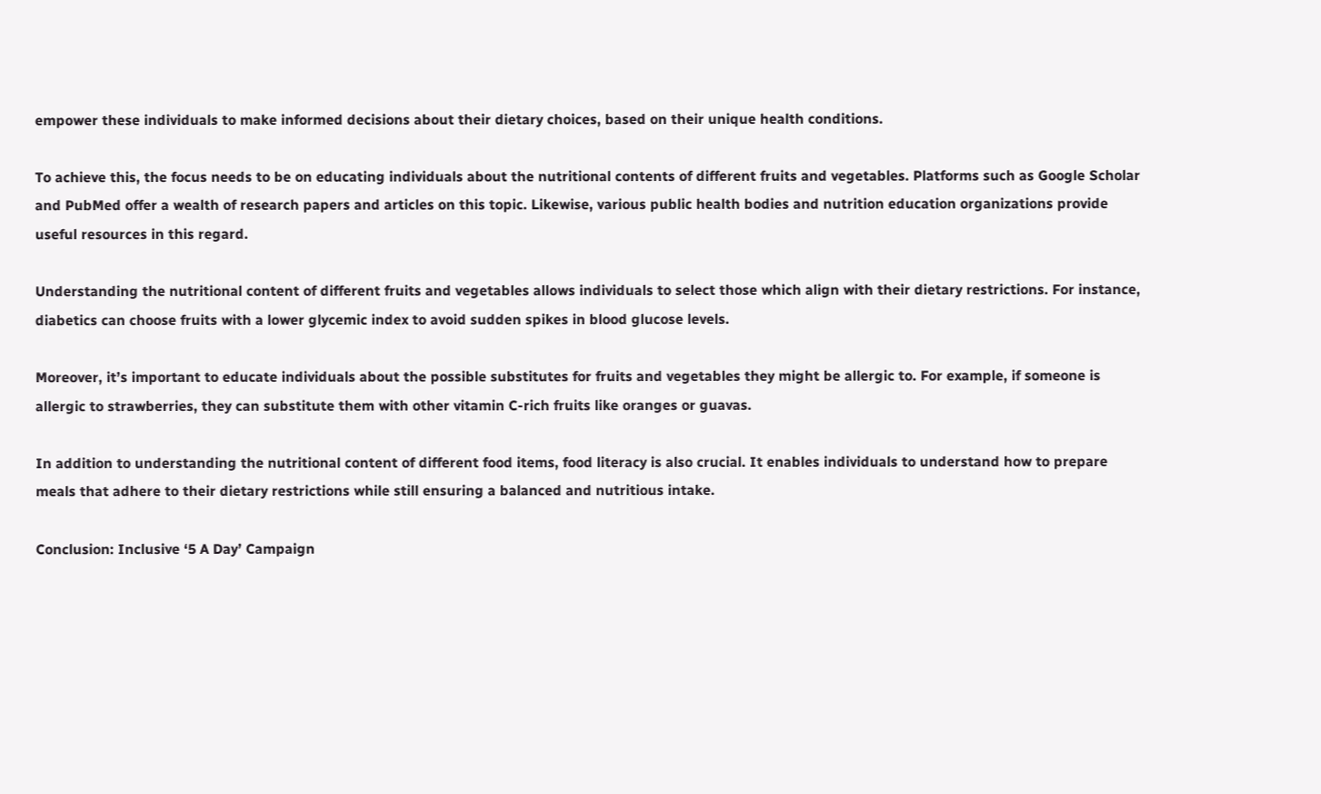empower these individuals to make informed decisions about their dietary choices, based on their unique health conditions.

To achieve this, the focus needs to be on educating individuals about the nutritional contents of different fruits and vegetables. Platforms such as Google Scholar and PubMed offer a wealth of research papers and articles on this topic. Likewise, various public health bodies and nutrition education organizations provide useful resources in this regard.

Understanding the nutritional content of different fruits and vegetables allows individuals to select those which align with their dietary restrictions. For instance, diabetics can choose fruits with a lower glycemic index to avoid sudden spikes in blood glucose levels.

Moreover, it’s important to educate individuals about the possible substitutes for fruits and vegetables they might be allergic to. For example, if someone is allergic to strawberries, they can substitute them with other vitamin C-rich fruits like oranges or guavas.

In addition to understanding the nutritional content of different food items, food literacy is also crucial. It enables individuals to understand how to prepare meals that adhere to their dietary restrictions while still ensuring a balanced and nutritious intake.

Conclusion: Inclusive ‘5 A Day’ Campaign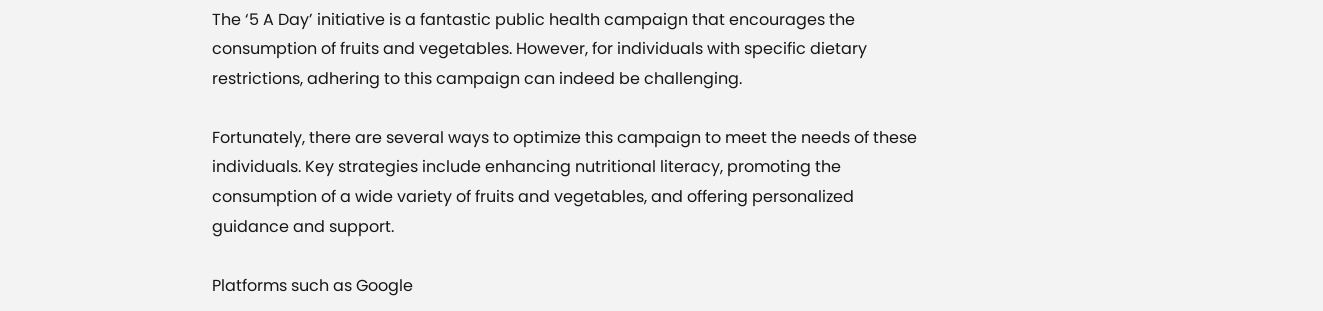The ‘5 A Day’ initiative is a fantastic public health campaign that encourages the consumption of fruits and vegetables. However, for individuals with specific dietary restrictions, adhering to this campaign can indeed be challenging.

Fortunately, there are several ways to optimize this campaign to meet the needs of these individuals. Key strategies include enhancing nutritional literacy, promoting the consumption of a wide variety of fruits and vegetables, and offering personalized guidance and support.

Platforms such as Google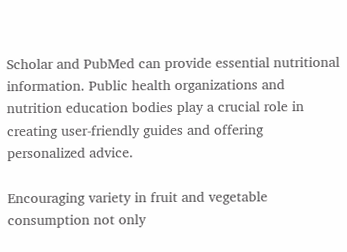Scholar and PubMed can provide essential nutritional information. Public health organizations and nutrition education bodies play a crucial role in creating user-friendly guides and offering personalized advice.

Encouraging variety in fruit and vegetable consumption not only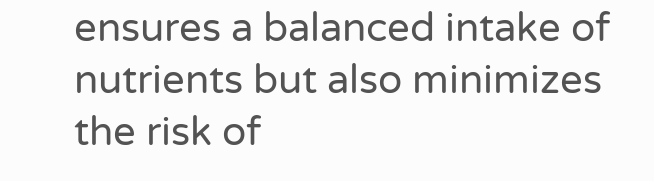ensures a balanced intake of nutrients but also minimizes the risk of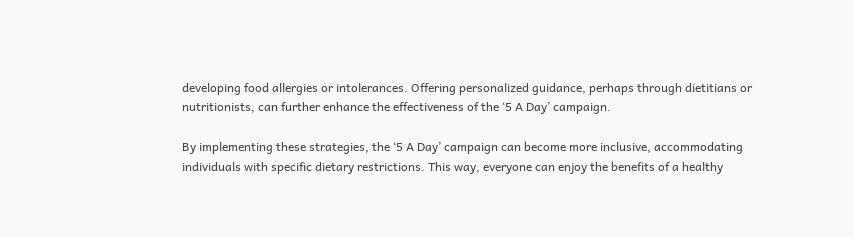developing food allergies or intolerances. Offering personalized guidance, perhaps through dietitians or nutritionists, can further enhance the effectiveness of the ‘5 A Day’ campaign.

By implementing these strategies, the ‘5 A Day’ campaign can become more inclusive, accommodating individuals with specific dietary restrictions. This way, everyone can enjoy the benefits of a healthy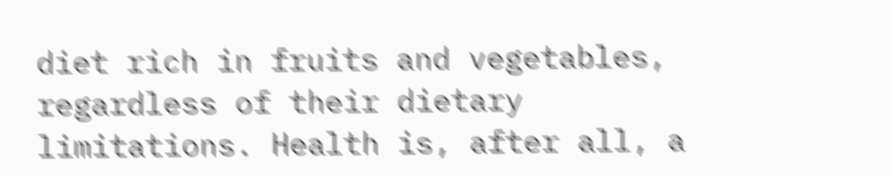diet rich in fruits and vegetables, regardless of their dietary limitations. Health is, after all, a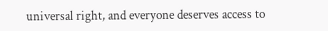universal right, and everyone deserves access to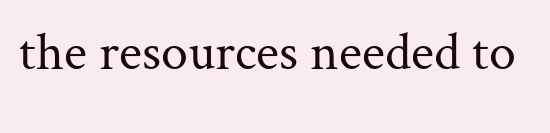the resources needed to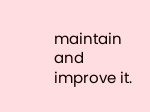maintain and improve it.